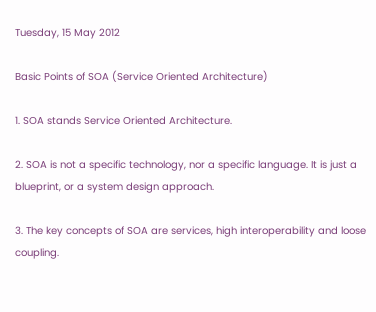Tuesday, 15 May 2012

Basic Points of SOA (Service Oriented Architecture)

1. SOA stands Service Oriented Architecture.

2. SOA is not a specific technology, nor a specific language. It is just a blueprint, or a system design approach.

3. The key concepts of SOA are services, high interoperability and loose coupling.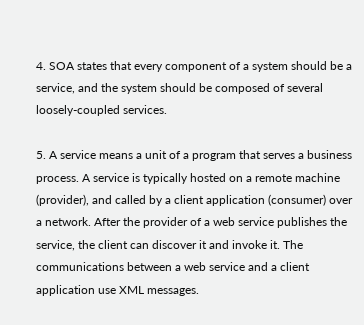4. SOA states that every component of a system should be a service, and the system should be composed of several loosely-coupled services.

5. A service means a unit of a program that serves a business process. A service is typically hosted on a remote machine (provider), and called by a client application (consumer) over a network. After the provider of a web service publishes the service, the client can discover it and invoke it. The communications between a web service and a client application use XML messages.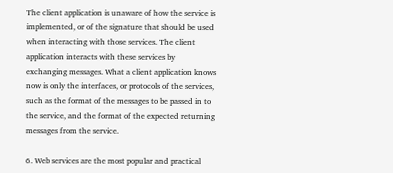The client application is unaware of how the service is implemented, or of the signature that should be used when interacting with those services. The client application interacts with these services by exchanging messages. What a client application knows now is only the interfaces, or protocols of the services, such as the format of the messages to be passed in to the service, and the format of the expected returning messages from the service.

6. Web services are the most popular and practical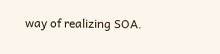way of realizing SOA.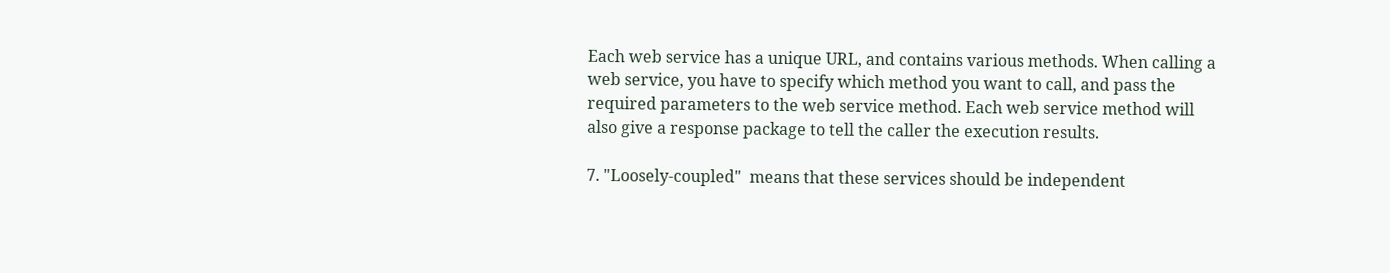Each web service has a unique URL, and contains various methods. When calling a web service, you have to specify which method you want to call, and pass the required parameters to the web service method. Each web service method will also give a response package to tell the caller the execution results.

7. "Loosely-coupled"  means that these services should be independent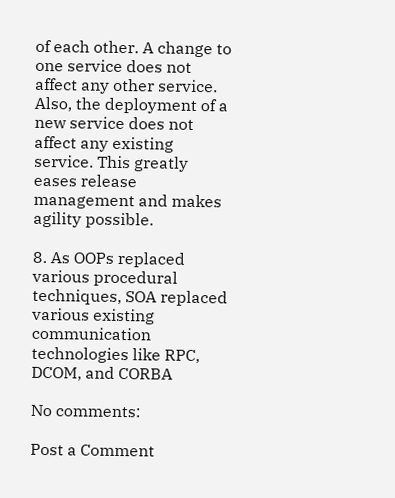of each other. A change to one service does not affect any other service. Also, the deployment of a new service does not affect any existing service. This greatly eases release management and makes agility possible.

8. As OOPs replaced various procedural techniques, SOA replaced various existing communication technologies like RPC, DCOM, and CORBA

No comments:

Post a Comment